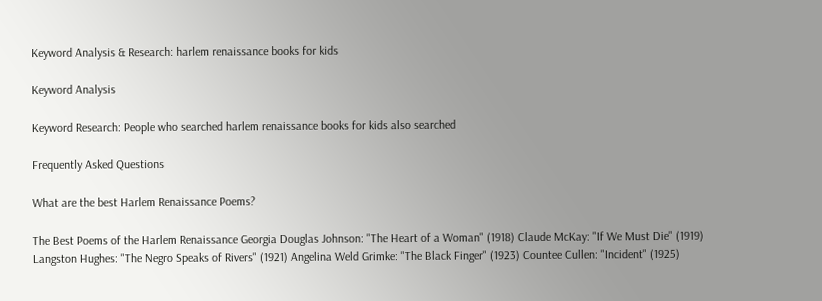Keyword Analysis & Research: harlem renaissance books for kids

Keyword Analysis

Keyword Research: People who searched harlem renaissance books for kids also searched

Frequently Asked Questions

What are the best Harlem Renaissance Poems?

The Best Poems of the Harlem Renaissance Georgia Douglas Johnson: "The Heart of a Woman" (1918) Claude McKay: "If We Must Die" (1919) Langston Hughes: "The Negro Speaks of Rivers" (1921) Angelina Weld Grimke: "The Black Finger" (1923) Countee Cullen: "Incident" (1925)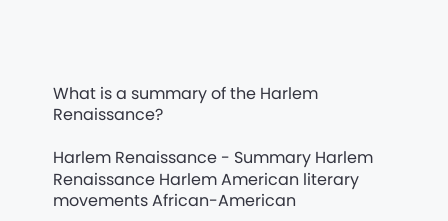What is a summary of the Harlem Renaissance?

Harlem Renaissance - Summary Harlem Renaissance Harlem American literary movements African-American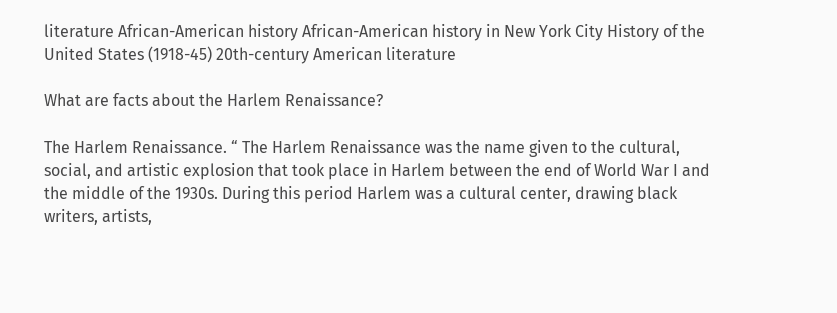literature African-American history African-American history in New York City History of the United States (1918-45) 20th-century American literature

What are facts about the Harlem Renaissance?

The Harlem Renaissance. “ The Harlem Renaissance was the name given to the cultural, social, and artistic explosion that took place in Harlem between the end of World War I and the middle of the 1930s. During this period Harlem was a cultural center, drawing black writers, artists,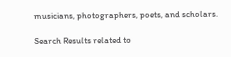musicians, photographers, poets, and scholars.

Search Results related to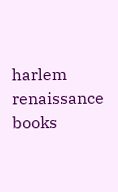harlem renaissance books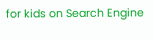for kids on Search Engine